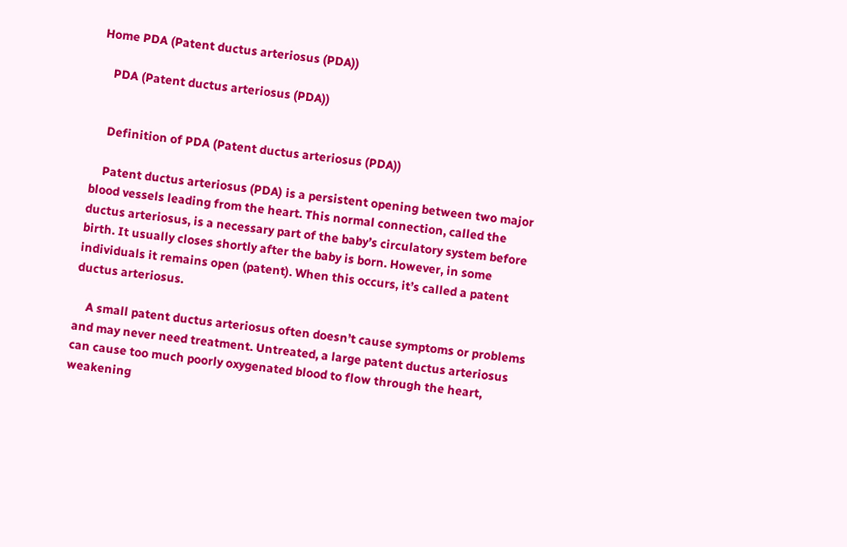Home PDA (Patent ductus arteriosus (PDA))

    PDA (Patent ductus arteriosus (PDA))


    Definition of PDA (Patent ductus arteriosus (PDA))

    Patent ductus arteriosus (PDA) is a persistent opening between two major blood vessels leading from the heart. This normal connection, called the ductus arteriosus, is a necessary part of the baby’s circulatory system before birth. It usually closes shortly after the baby is born. However, in some individuals it remains open (patent). When this occurs, it’s called a patent ductus arteriosus.

    A small patent ductus arteriosus often doesn’t cause symptoms or problems and may never need treatment. Untreated, a large patent ductus arteriosus can cause too much poorly oxygenated blood to flow through the heart, weakening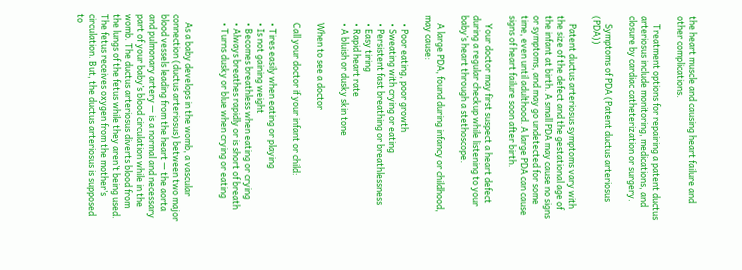the heart muscle and causing heart failure and other complications.

    Treatment options for repairing a patent ductus arteriosus include monitoring, medications, and closure by cardiac catheterization or surgery.

    Symptoms of PDA (Patent ductus arteriosus (PDA))

    Patent ductus arteriosus symptoms vary with the size of the defect and the gestational age of the infant at birth. A small PDA may cause no signs or symptoms, and may go undetected for some time, even until adulthood. A large PDA can cause signs of heart failure soon after birth.

    Your doctor may first suspect a heart defect during a regular checkup while listening to your baby’s heart through a stethoscope.

    A large PDA, found during infancy or childhood, may cause:

    • Poor eating, poor growth
    • Sweating with crying or eating
    • Persistent fast breathing or breathlessness
    • Easy tiring
    • Rapid heart rate
    • A bluish or dusky skin tone

    When to see a doctor

    Call your doctor if your infant or child:

    • Tires easily when eating or playing
    • Is not gaining weight
    • Becomes breathless when eating or crying
    • Always breathes rapidly or is short of breath
    • Turns dusky or blue when crying or eating


    As a baby develops in the womb, a vascular connection (ductus arteriosus) between two major blood vessels leading from the heart — the aorta and pulmonary artery — is a normal and necessary part of your baby’s blood circulation while in the womb. The ductus arteriosus diverts blood from the lungs of the fetus while they aren’t being used. The fetus receives oxygen from the mother’s circulation. But, the ductus arteriosus is supposed to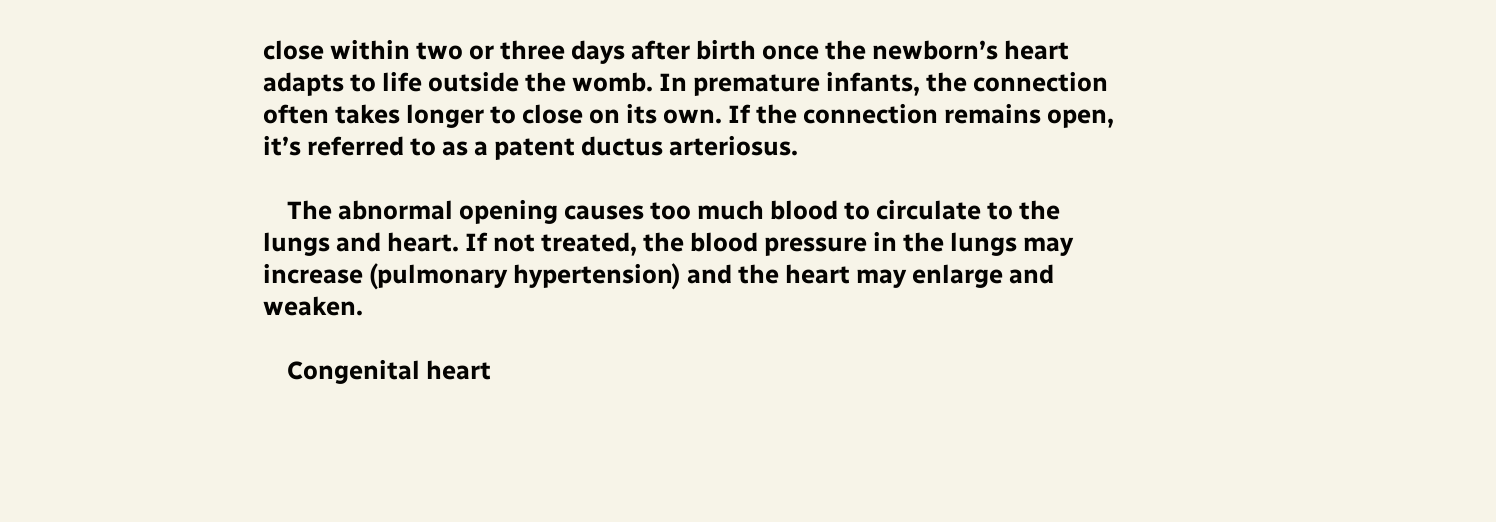close within two or three days after birth once the newborn’s heart adapts to life outside the womb. In premature infants, the connection often takes longer to close on its own. If the connection remains open, it’s referred to as a patent ductus arteriosus.

    The abnormal opening causes too much blood to circulate to the lungs and heart. If not treated, the blood pressure in the lungs may increase (pulmonary hypertension) and the heart may enlarge and weaken.

    Congenital heart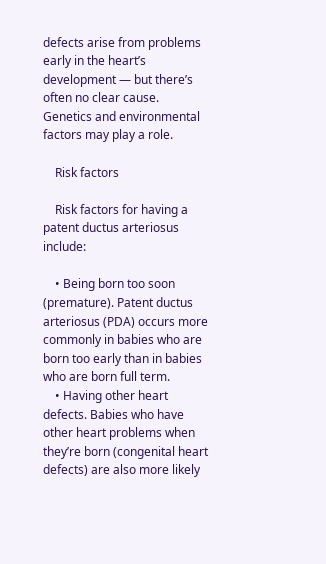defects arise from problems early in the heart’s development — but there’s often no clear cause. Genetics and environmental factors may play a role.

    Risk factors

    Risk factors for having a patent ductus arteriosus include:

    • Being born too soon (premature). Patent ductus arteriosus (PDA) occurs more commonly in babies who are born too early than in babies who are born full term.
    • Having other heart defects. Babies who have other heart problems when they’re born (congenital heart defects) are also more likely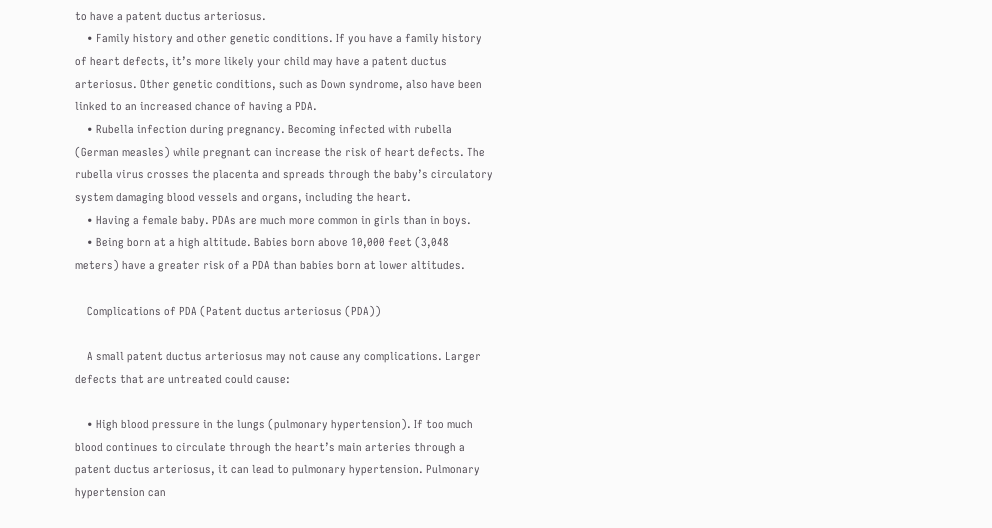to have a patent ductus arteriosus.
    • Family history and other genetic conditions. If you have a family history of heart defects, it’s more likely your child may have a patent ductus arteriosus. Other genetic conditions, such as Down syndrome, also have been linked to an increased chance of having a PDA.
    • Rubella infection during pregnancy. Becoming infected with rubella (German measles) while pregnant can increase the risk of heart defects. The rubella virus crosses the placenta and spreads through the baby’s circulatory system damaging blood vessels and organs, including the heart.
    • Having a female baby. PDAs are much more common in girls than in boys.
    • Being born at a high altitude. Babies born above 10,000 feet (3,048 meters) have a greater risk of a PDA than babies born at lower altitudes.

    Complications of PDA (Patent ductus arteriosus (PDA))

    A small patent ductus arteriosus may not cause any complications. Larger defects that are untreated could cause:

    • High blood pressure in the lungs (pulmonary hypertension). If too much blood continues to circulate through the heart’s main arteries through a patent ductus arteriosus, it can lead to pulmonary hypertension. Pulmonary hypertension can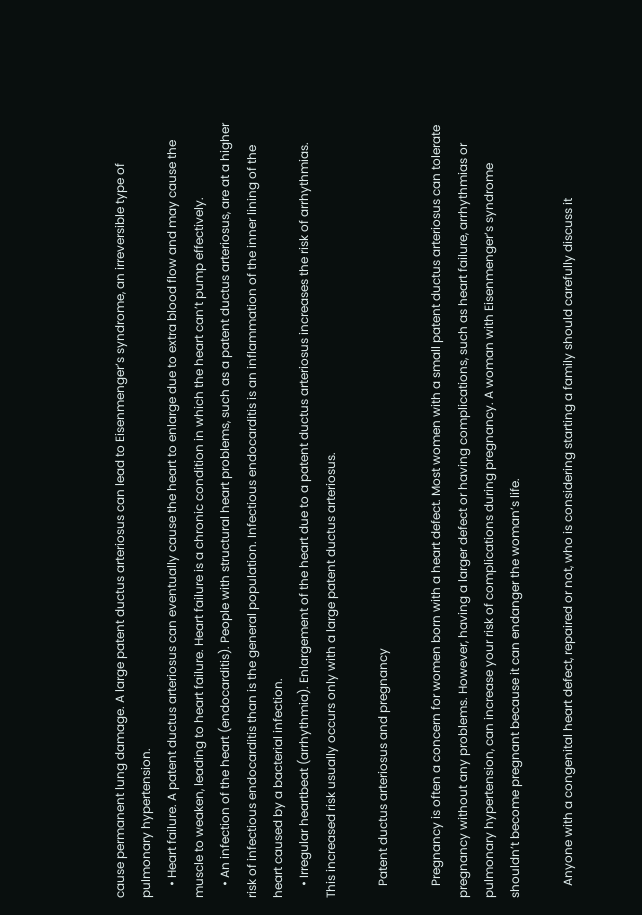cause permanent lung damage. A large patent ductus arteriosus can lead to Eisenmenger’s syndrome, an irreversible type of pulmonary hypertension.
    • Heart failure. A patent ductus arteriosus can eventually cause the heart to enlarge due to extra blood flow and may cause the muscle to weaken, leading to heart failure. Heart failure is a chronic condition in which the heart can’t pump effectively.
    • An infection of the heart (endocarditis). People with structural heart problems, such as a patent ductus arteriosus, are at a higher risk of infectious endocarditis than is the general population. Infectious endocarditis is an inflammation of the inner lining of the heart caused by a bacterial infection.
    • Irregular heartbeat (arrhythmia). Enlargement of the heart due to a patent ductus arteriosus increases the risk of arrhythmias. This increased risk usually occurs only with a large patent ductus arteriosus.

    Patent ductus arteriosus and pregnancy

    Pregnancy is often a concern for women born with a heart defect. Most women with a small patent ductus arteriosus can tolerate pregnancy without any problems. However, having a larger defect or having complications, such as heart failure, arrhythmias or pulmonary hypertension, can increase your risk of complications during pregnancy. A woman with Eisenmenger’s syndrome shouldn’t become pregnant because it can endanger the woman’s life.

    Anyone with a congenital heart defect, repaired or not, who is considering starting a family should carefully discuss it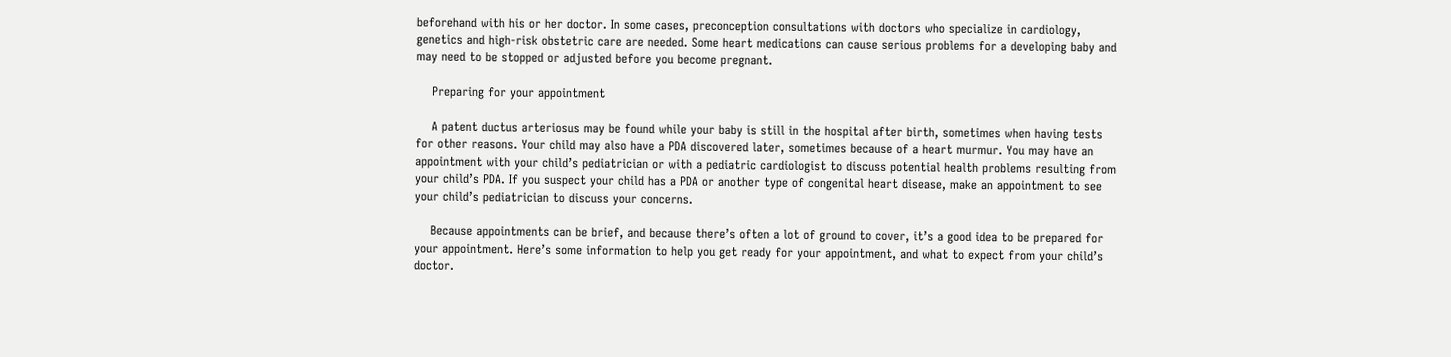beforehand with his or her doctor. In some cases, preconception consultations with doctors who specialize in cardiology, genetics and high-risk obstetric care are needed. Some heart medications can cause serious problems for a developing baby and may need to be stopped or adjusted before you become pregnant.

    Preparing for your appointment

    A patent ductus arteriosus may be found while your baby is still in the hospital after birth, sometimes when having tests for other reasons. Your child may also have a PDA discovered later, sometimes because of a heart murmur. You may have an appointment with your child’s pediatrician or with a pediatric cardiologist to discuss potential health problems resulting from your child’s PDA. If you suspect your child has a PDA or another type of congenital heart disease, make an appointment to see your child’s pediatrician to discuss your concerns.

    Because appointments can be brief, and because there’s often a lot of ground to cover, it’s a good idea to be prepared for your appointment. Here’s some information to help you get ready for your appointment, and what to expect from your child’s doctor.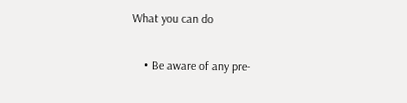What you can do

    • Be aware of any pre-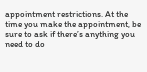appointment restrictions. At the time you make the appointment, be sure to ask if there’s anything you need to do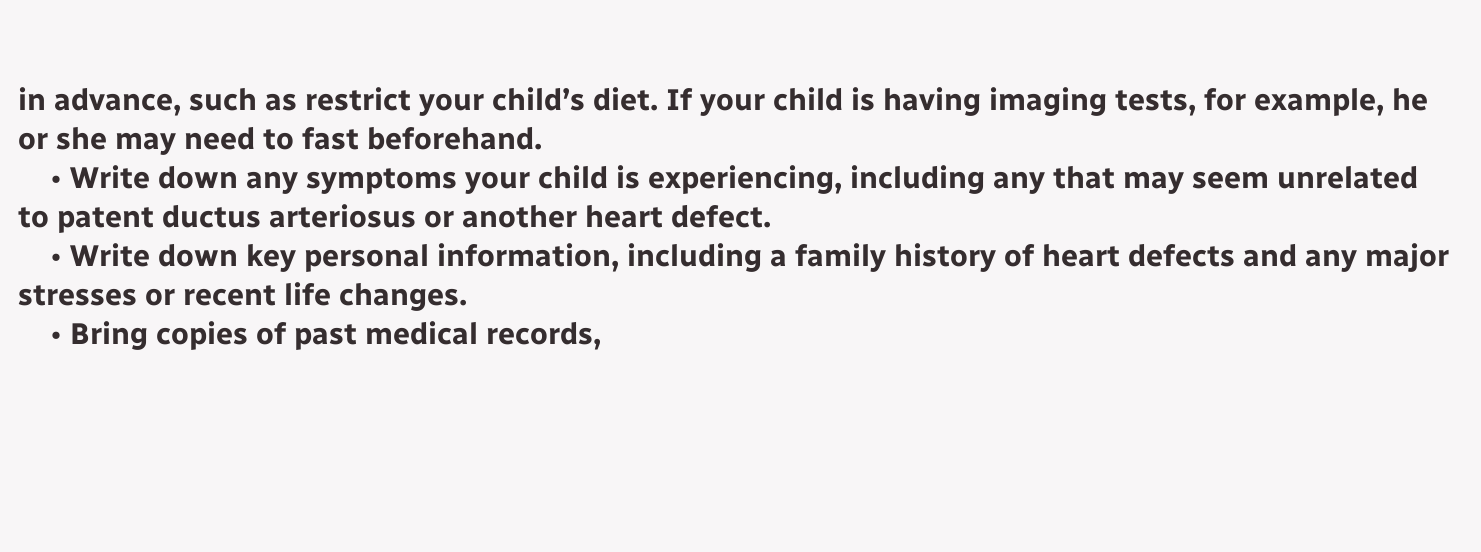in advance, such as restrict your child’s diet. If your child is having imaging tests, for example, he or she may need to fast beforehand.
    • Write down any symptoms your child is experiencing, including any that may seem unrelated to patent ductus arteriosus or another heart defect.
    • Write down key personal information, including a family history of heart defects and any major stresses or recent life changes.
    • Bring copies of past medical records,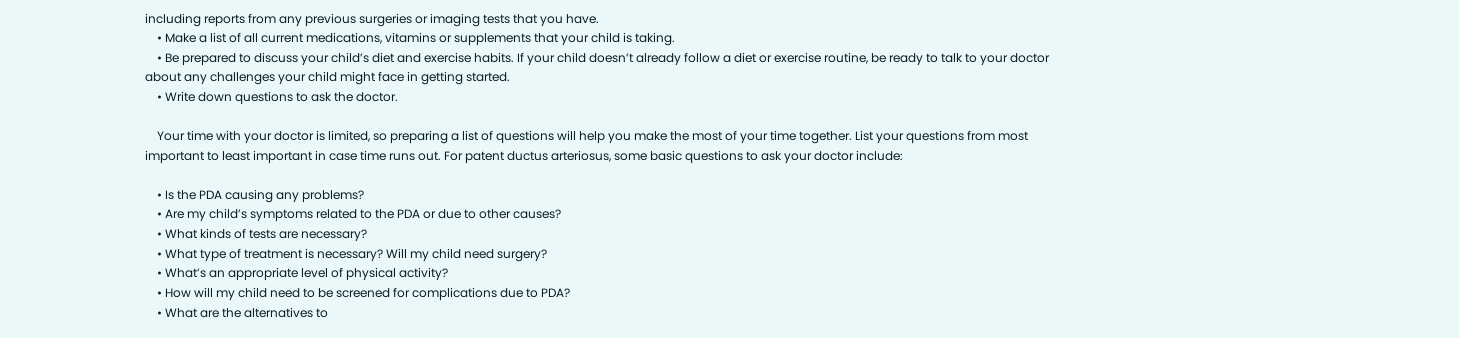including reports from any previous surgeries or imaging tests that you have.
    • Make a list of all current medications, vitamins or supplements that your child is taking.
    • Be prepared to discuss your child’s diet and exercise habits. If your child doesn’t already follow a diet or exercise routine, be ready to talk to your doctor about any challenges your child might face in getting started.
    • Write down questions to ask the doctor.

    Your time with your doctor is limited, so preparing a list of questions will help you make the most of your time together. List your questions from most important to least important in case time runs out. For patent ductus arteriosus, some basic questions to ask your doctor include:

    • Is the PDA causing any problems?
    • Are my child’s symptoms related to the PDA or due to other causes?
    • What kinds of tests are necessary?
    • What type of treatment is necessary? Will my child need surgery?
    • What’s an appropriate level of physical activity?
    • How will my child need to be screened for complications due to PDA?
    • What are the alternatives to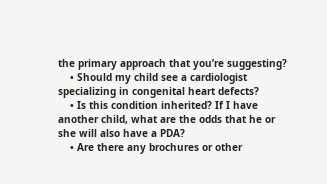the primary approach that you’re suggesting?
    • Should my child see a cardiologist specializing in congenital heart defects?
    • Is this condition inherited? If I have another child, what are the odds that he or she will also have a PDA?
    • Are there any brochures or other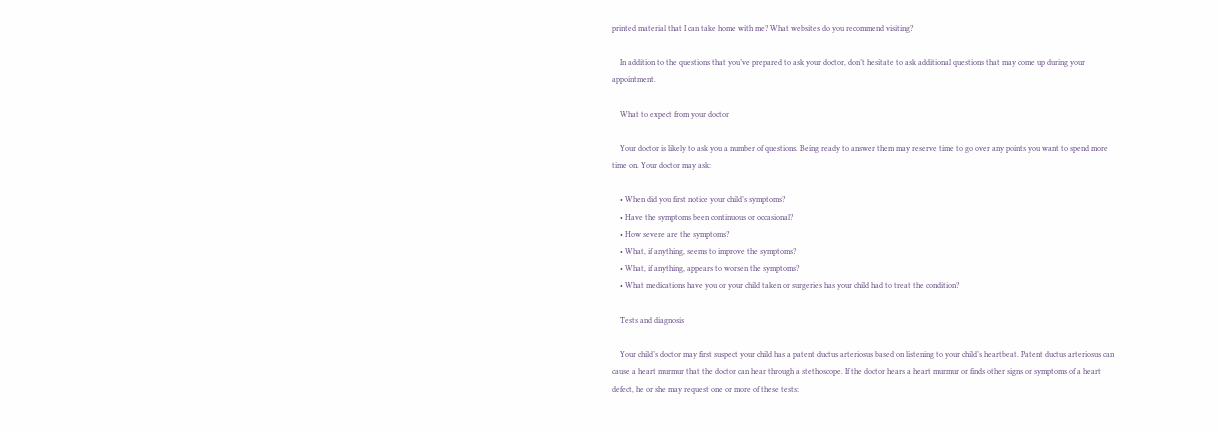printed material that I can take home with me? What websites do you recommend visiting?

    In addition to the questions that you’ve prepared to ask your doctor, don’t hesitate to ask additional questions that may come up during your appointment.

    What to expect from your doctor

    Your doctor is likely to ask you a number of questions. Being ready to answer them may reserve time to go over any points you want to spend more time on. Your doctor may ask:

    • When did you first notice your child’s symptoms?
    • Have the symptoms been continuous or occasional?
    • How severe are the symptoms?
    • What, if anything, seems to improve the symptoms?
    • What, if anything, appears to worsen the symptoms?
    • What medications have you or your child taken or surgeries has your child had to treat the condition?

    Tests and diagnosis

    Your child’s doctor may first suspect your child has a patent ductus arteriosus based on listening to your child’s heartbeat. Patent ductus arteriosus can cause a heart murmur that the doctor can hear through a stethoscope. If the doctor hears a heart murmur or finds other signs or symptoms of a heart defect, he or she may request one or more of these tests: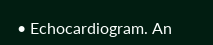• Echocardiogram. An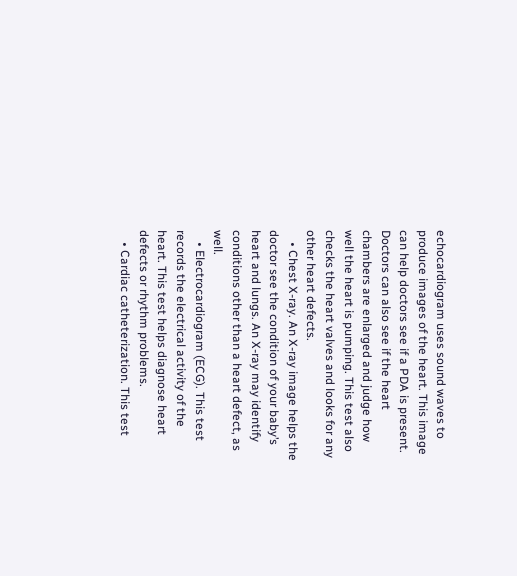echocardiogram uses sound waves to produce images of the heart. This image can help doctors see if a PDA is present. Doctors can also see if the heart chambers are enlarged and judge how well the heart is pumping. This test also checks the heart valves and looks for any other heart defects.
    • Chest X-ray. An X-ray image helps the doctor see the condition of your baby’s heart and lungs. An X-ray may identify conditions other than a heart defect, as well.
    • Electrocardiogram (ECG). This test records the electrical activity of the heart. This test helps diagnose heart defects or rhythm problems.
    • Cardiac catheterization. This test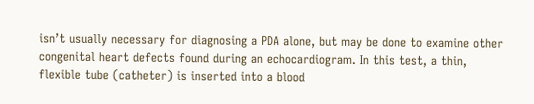isn’t usually necessary for diagnosing a PDA alone, but may be done to examine other congenital heart defects found during an echocardiogram. In this test, a thin, flexible tube (catheter) is inserted into a blood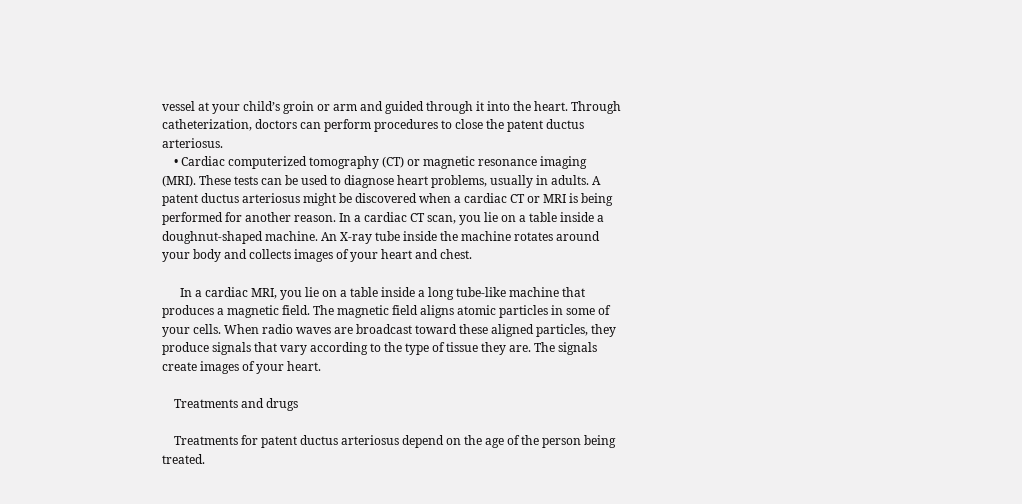vessel at your child’s groin or arm and guided through it into the heart. Through catheterization, doctors can perform procedures to close the patent ductus arteriosus.
    • Cardiac computerized tomography (CT) or magnetic resonance imaging (MRI). These tests can be used to diagnose heart problems, usually in adults. A patent ductus arteriosus might be discovered when a cardiac CT or MRI is being performed for another reason. In a cardiac CT scan, you lie on a table inside a doughnut-shaped machine. An X-ray tube inside the machine rotates around your body and collects images of your heart and chest.

      In a cardiac MRI, you lie on a table inside a long tube-like machine that produces a magnetic field. The magnetic field aligns atomic particles in some of your cells. When radio waves are broadcast toward these aligned particles, they produce signals that vary according to the type of tissue they are. The signals create images of your heart.

    Treatments and drugs

    Treatments for patent ductus arteriosus depend on the age of the person being treated.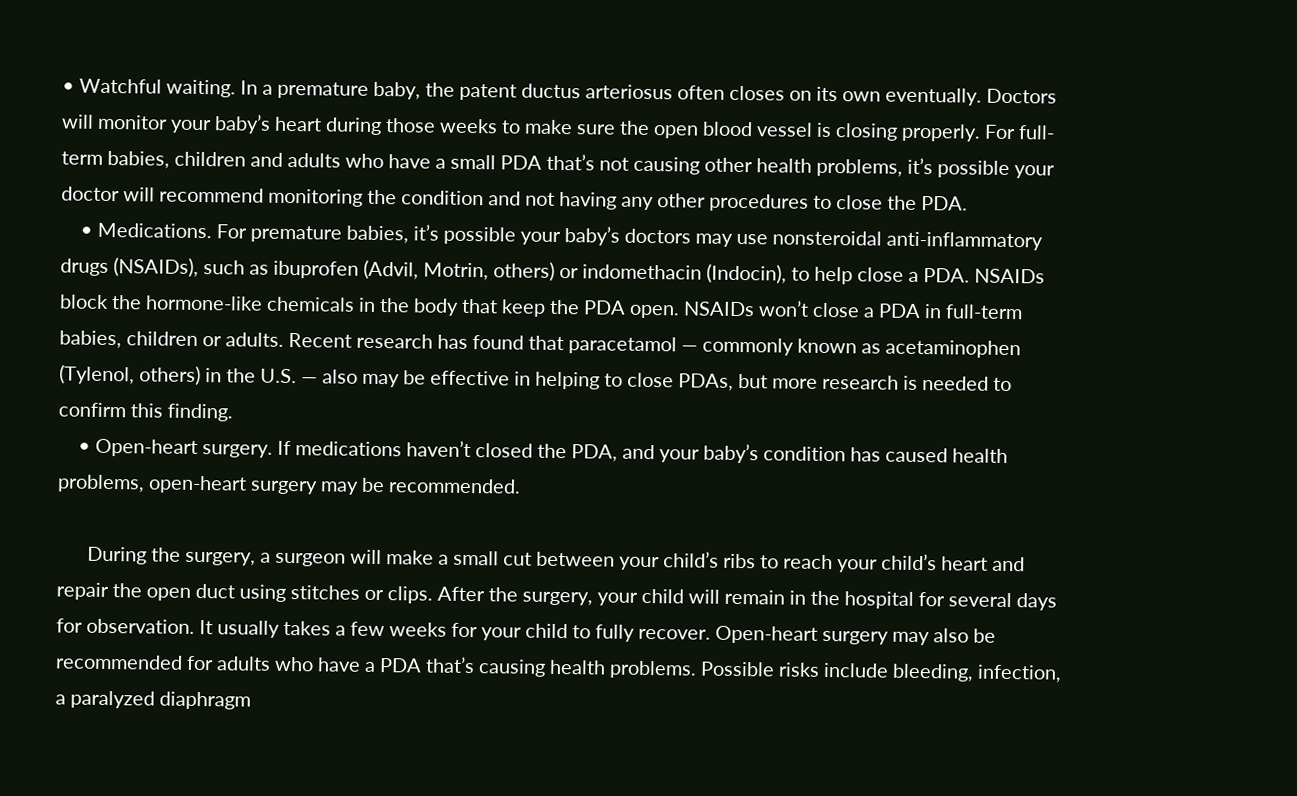• Watchful waiting. In a premature baby, the patent ductus arteriosus often closes on its own eventually. Doctors will monitor your baby’s heart during those weeks to make sure the open blood vessel is closing properly. For full-term babies, children and adults who have a small PDA that’s not causing other health problems, it’s possible your doctor will recommend monitoring the condition and not having any other procedures to close the PDA.
    • Medications. For premature babies, it’s possible your baby’s doctors may use nonsteroidal anti-inflammatory drugs (NSAIDs), such as ibuprofen (Advil, Motrin, others) or indomethacin (Indocin), to help close a PDA. NSAIDs block the hormone-like chemicals in the body that keep the PDA open. NSAIDs won’t close a PDA in full-term babies, children or adults. Recent research has found that paracetamol — commonly known as acetaminophen (Tylenol, others) in the U.S. — also may be effective in helping to close PDAs, but more research is needed to confirm this finding.
    • Open-heart surgery. If medications haven’t closed the PDA, and your baby’s condition has caused health problems, open-heart surgery may be recommended.

      During the surgery, a surgeon will make a small cut between your child’s ribs to reach your child’s heart and repair the open duct using stitches or clips. After the surgery, your child will remain in the hospital for several days for observation. It usually takes a few weeks for your child to fully recover. Open-heart surgery may also be recommended for adults who have a PDA that’s causing health problems. Possible risks include bleeding, infection, a paralyzed diaphragm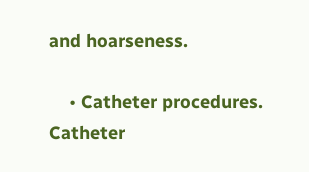and hoarseness.

    • Catheter procedures. Catheter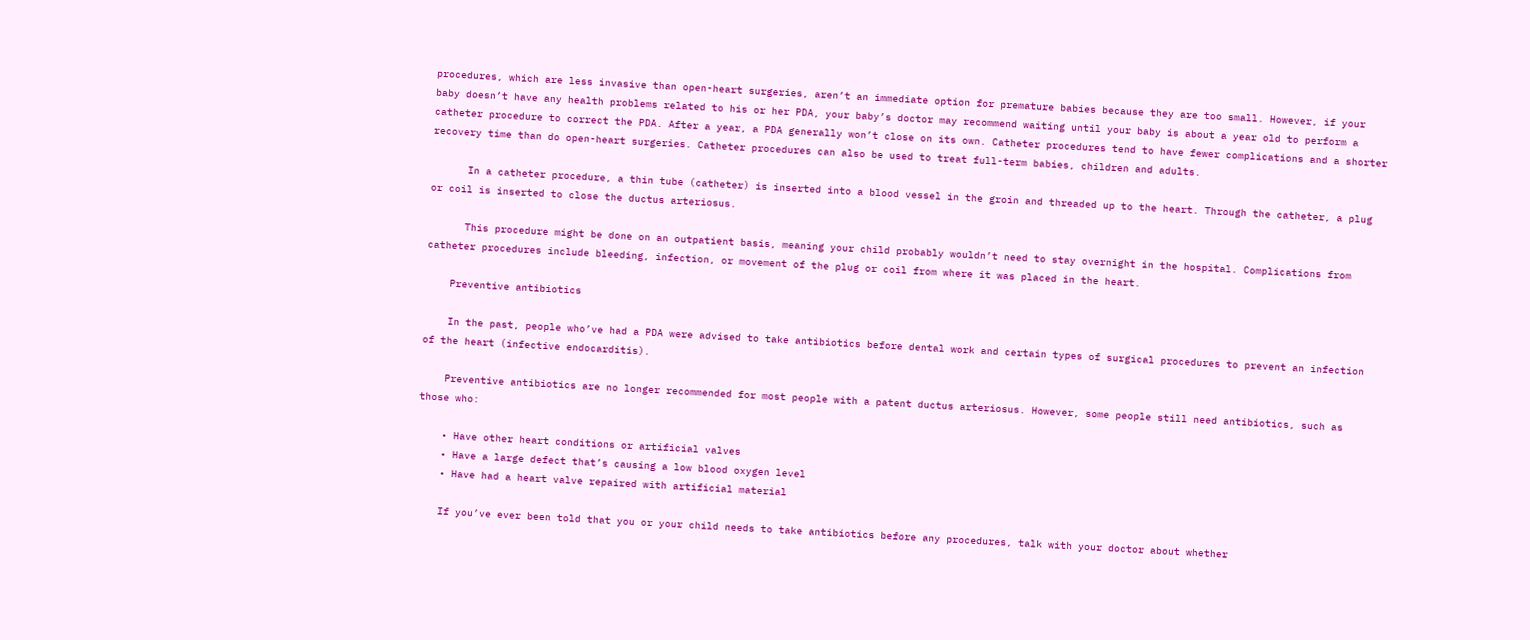procedures, which are less invasive than open-heart surgeries, aren’t an immediate option for premature babies because they are too small. However, if your baby doesn’t have any health problems related to his or her PDA, your baby’s doctor may recommend waiting until your baby is about a year old to perform a catheter procedure to correct the PDA. After a year, a PDA generally won’t close on its own. Catheter procedures tend to have fewer complications and a shorter recovery time than do open-heart surgeries. Catheter procedures can also be used to treat full-term babies, children and adults.

      In a catheter procedure, a thin tube (catheter) is inserted into a blood vessel in the groin and threaded up to the heart. Through the catheter, a plug or coil is inserted to close the ductus arteriosus.

      This procedure might be done on an outpatient basis, meaning your child probably wouldn’t need to stay overnight in the hospital. Complications from catheter procedures include bleeding, infection, or movement of the plug or coil from where it was placed in the heart.

    Preventive antibiotics

    In the past, people who’ve had a PDA were advised to take antibiotics before dental work and certain types of surgical procedures to prevent an infection of the heart (infective endocarditis).

    Preventive antibiotics are no longer recommended for most people with a patent ductus arteriosus. However, some people still need antibiotics, such as those who:

    • Have other heart conditions or artificial valves
    • Have a large defect that’s causing a low blood oxygen level
    • Have had a heart valve repaired with artificial material

    If you’ve ever been told that you or your child needs to take antibiotics before any procedures, talk with your doctor about whether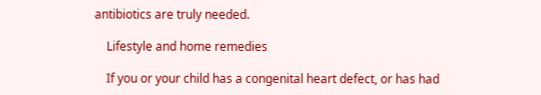antibiotics are truly needed.

    Lifestyle and home remedies

    If you or your child has a congenital heart defect, or has had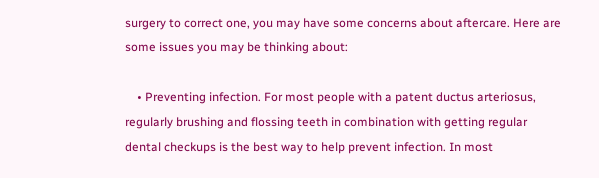surgery to correct one, you may have some concerns about aftercare. Here are some issues you may be thinking about:

    • Preventing infection. For most people with a patent ductus arteriosus, regularly brushing and flossing teeth in combination with getting regular dental checkups is the best way to help prevent infection. In most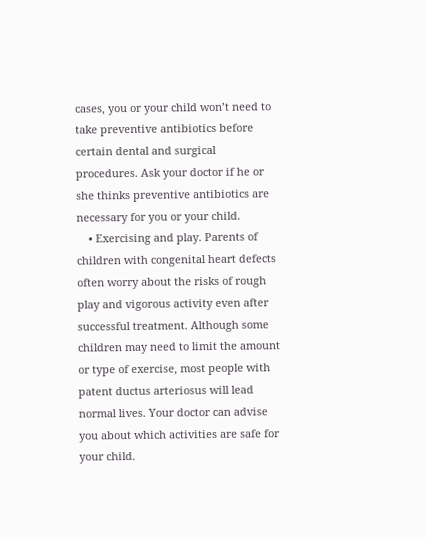cases, you or your child won’t need to take preventive antibiotics before certain dental and surgical procedures. Ask your doctor if he or she thinks preventive antibiotics are necessary for you or your child.
    • Exercising and play. Parents of children with congenital heart defects often worry about the risks of rough play and vigorous activity even after successful treatment. Although some children may need to limit the amount or type of exercise, most people with patent ductus arteriosus will lead normal lives. Your doctor can advise you about which activities are safe for your child.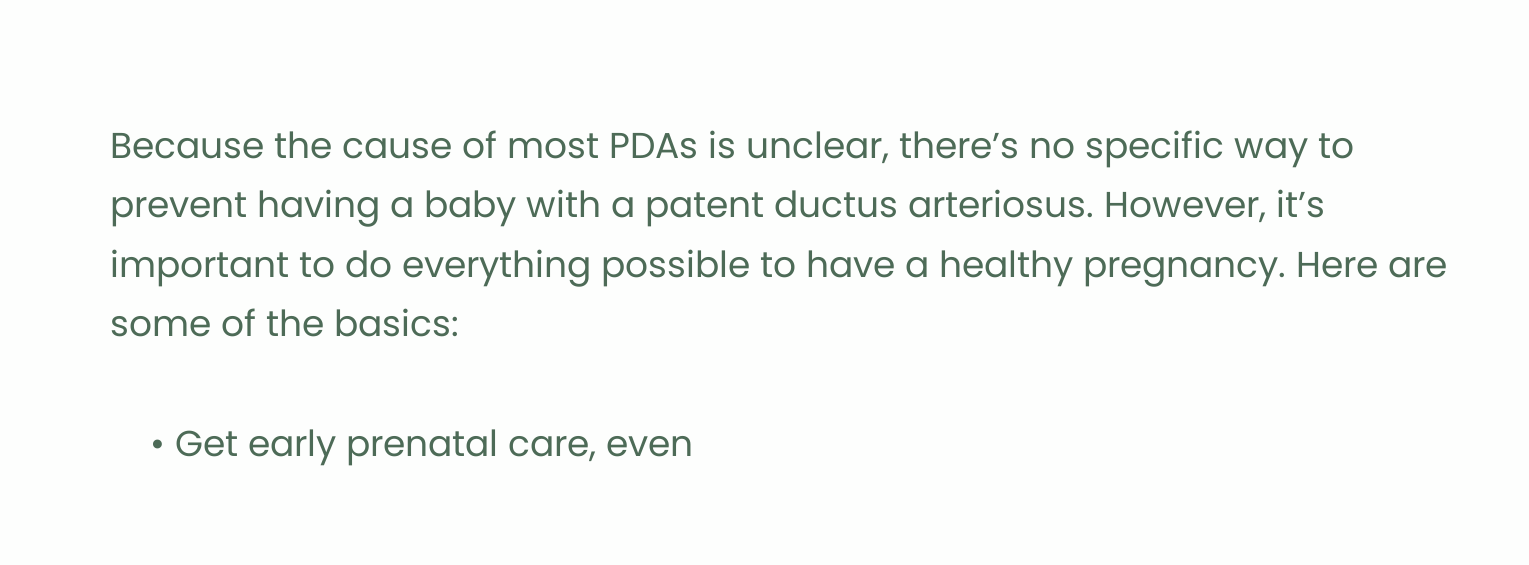Because the cause of most PDAs is unclear, there’s no specific way to prevent having a baby with a patent ductus arteriosus. However, it’s important to do everything possible to have a healthy pregnancy. Here are some of the basics:

    • Get early prenatal care, even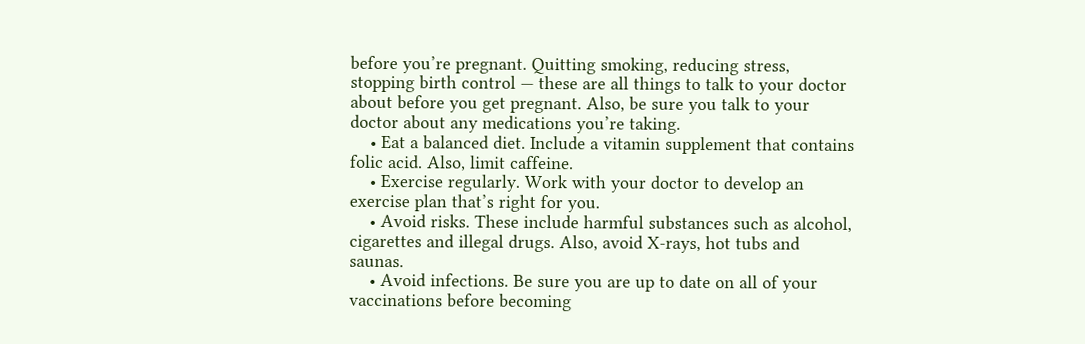before you’re pregnant. Quitting smoking, reducing stress, stopping birth control — these are all things to talk to your doctor about before you get pregnant. Also, be sure you talk to your doctor about any medications you’re taking.
    • Eat a balanced diet. Include a vitamin supplement that contains folic acid. Also, limit caffeine.
    • Exercise regularly. Work with your doctor to develop an exercise plan that’s right for you.
    • Avoid risks. These include harmful substances such as alcohol, cigarettes and illegal drugs. Also, avoid X-rays, hot tubs and saunas.
    • Avoid infections. Be sure you are up to date on all of your vaccinations before becoming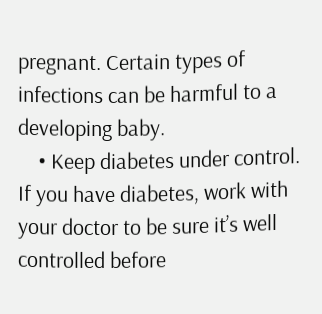pregnant. Certain types of infections can be harmful to a developing baby.
    • Keep diabetes under control. If you have diabetes, work with your doctor to be sure it’s well controlled before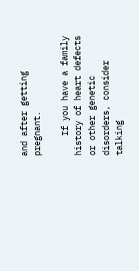and after getting pregnant.

    If you have a family history of heart defects or other genetic disorders, consider talking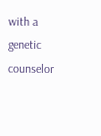with a genetic counselor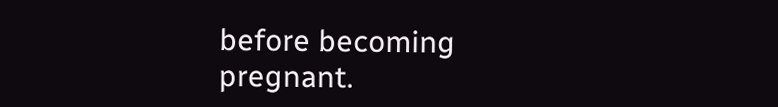before becoming pregnant.